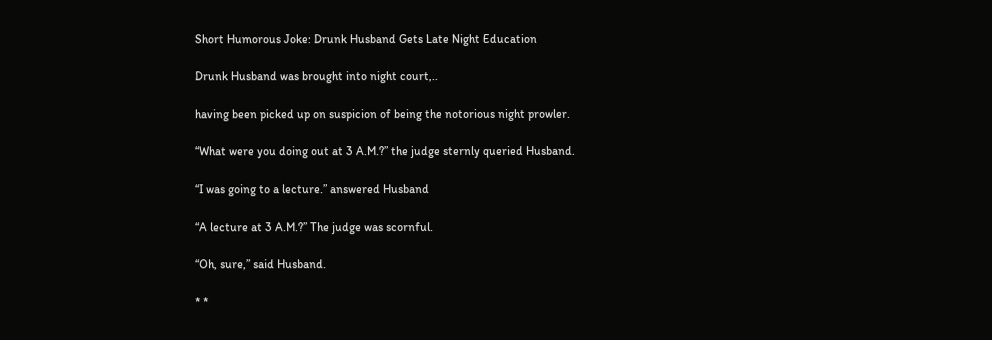Short Humorous Joke: Drunk Husband Gets Late Night Education

Drunk Husband was brought into night court,..

having been picked up on suspicion of being the notorious night prowler.

“What were you doing out at 3 A.M.?” the judge sternly queried Husband.

“I was going to a lecture.” answered Husband

“A lecture at 3 A.M.?” The judge was scornful.

“Oh, sure,” said Husband.

* *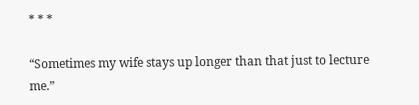* * *

“Sometimes my wife stays up longer than that just to lecture me.”